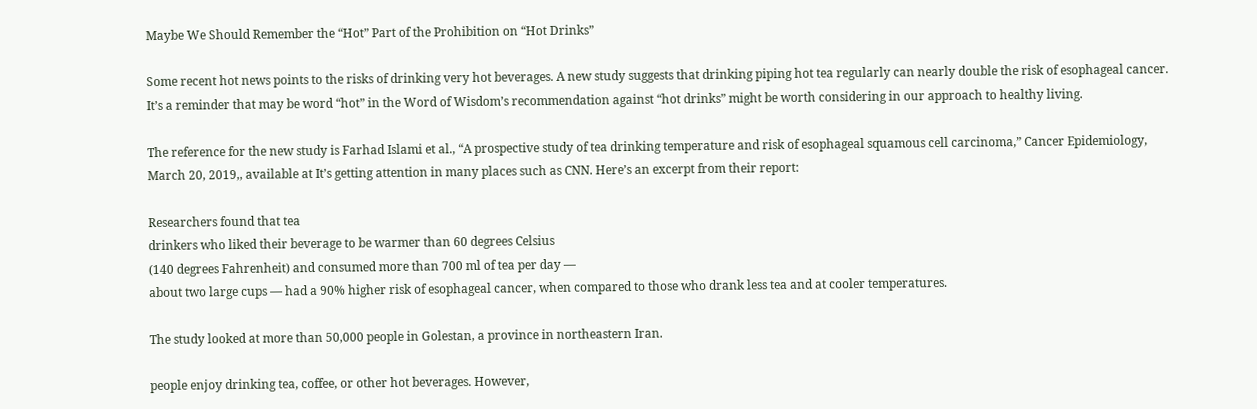Maybe We Should Remember the “Hot” Part of the Prohibition on “Hot Drinks”

Some recent hot news points to the risks of drinking very hot beverages. A new study suggests that drinking piping hot tea regularly can nearly double the risk of esophageal cancer. It’s a reminder that may be word “hot” in the Word of Wisdom’s recommendation against “hot drinks” might be worth considering in our approach to healthy living.

The reference for the new study is Farhad Islami et al., “A prospective study of tea drinking temperature and risk of esophageal squamous cell carcinoma,” Cancer Epidemiology, March 20, 2019,, available at It’s getting attention in many places such as CNN. Here’s an excerpt from their report:

Researchers found that tea
drinkers who liked their beverage to be warmer than 60 degrees Celsius
(140 degrees Fahrenheit) and consumed more than 700 ml of tea per day —
about two large cups — had a 90% higher risk of esophageal cancer, when compared to those who drank less tea and at cooler temperatures.

The study looked at more than 50,000 people in Golestan, a province in northeastern Iran.

people enjoy drinking tea, coffee, or other hot beverages. However,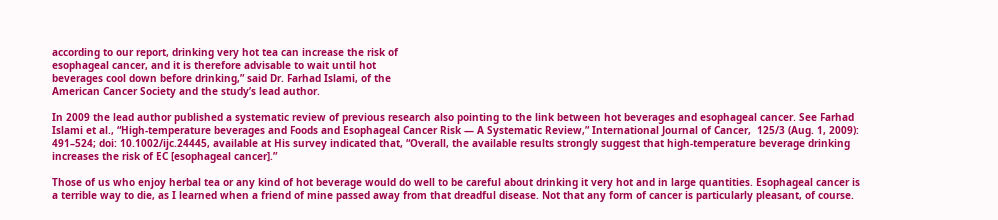according to our report, drinking very hot tea can increase the risk of
esophageal cancer, and it is therefore advisable to wait until hot
beverages cool down before drinking,” said Dr. Farhad Islami, of the
American Cancer Society and the study’s lead author.

In 2009 the lead author published a systematic review of previous research also pointing to the link between hot beverages and esophageal cancer. See Farhad Islami et al., “High-temperature beverages and Foods and Esophageal Cancer Risk — A Systematic Review,” International Journal of Cancer,  125/3 (Aug. 1, 2009): 491–524; doi: 10.1002/ijc.24445, available at His survey indicated that, “Overall, the available results strongly suggest that high-temperature beverage drinking increases the risk of EC [esophageal cancer].”

Those of us who enjoy herbal tea or any kind of hot beverage would do well to be careful about drinking it very hot and in large quantities. Esophageal cancer is a terrible way to die, as I learned when a friend of mine passed away from that dreadful disease. Not that any form of cancer is particularly pleasant, of course.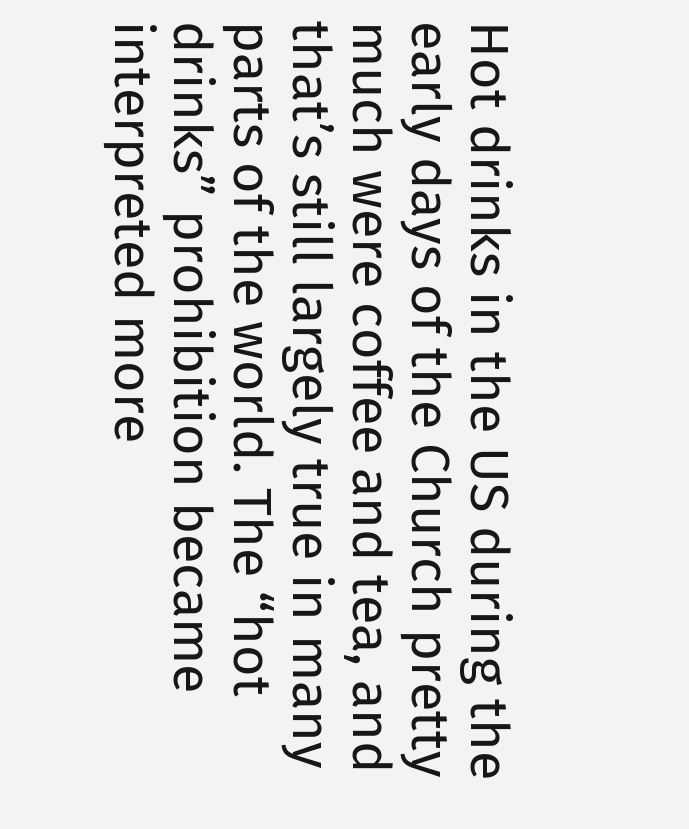Hot drinks in the US during the early days of the Church pretty much were coffee and tea, and that’s still largely true in many parts of the world. The “hot drinks” prohibition became interpreted more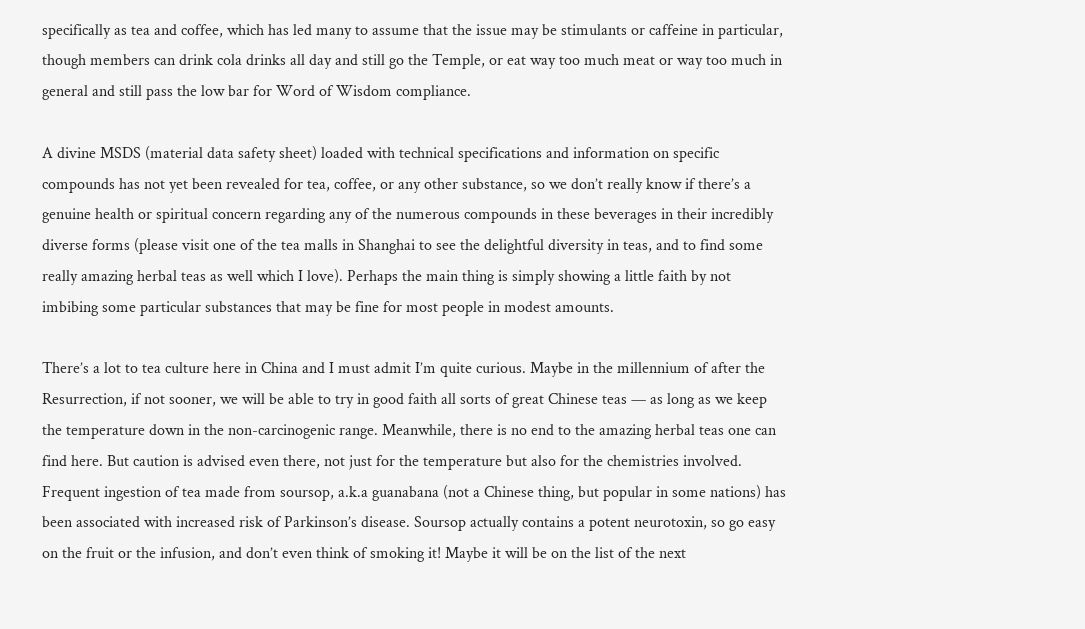specifically as tea and coffee, which has led many to assume that the issue may be stimulants or caffeine in particular, though members can drink cola drinks all day and still go the Temple, or eat way too much meat or way too much in general and still pass the low bar for Word of Wisdom compliance.

A divine MSDS (material data safety sheet) loaded with technical specifications and information on specific compounds has not yet been revealed for tea, coffee, or any other substance, so we don’t really know if there’s a genuine health or spiritual concern regarding any of the numerous compounds in these beverages in their incredibly diverse forms (please visit one of the tea malls in Shanghai to see the delightful diversity in teas, and to find some really amazing herbal teas as well which I love). Perhaps the main thing is simply showing a little faith by not imbibing some particular substances that may be fine for most people in modest amounts.

There’s a lot to tea culture here in China and I must admit I’m quite curious. Maybe in the millennium of after the Resurrection, if not sooner, we will be able to try in good faith all sorts of great Chinese teas — as long as we keep the temperature down in the non-carcinogenic range. Meanwhile, there is no end to the amazing herbal teas one can find here. But caution is advised even there, not just for the temperature but also for the chemistries involved. Frequent ingestion of tea made from soursop, a.k.a guanabana (not a Chinese thing, but popular in some nations) has been associated with increased risk of Parkinson’s disease. Soursop actually contains a potent neurotoxin, so go easy on the fruit or the infusion, and don’t even think of smoking it! Maybe it will be on the list of the next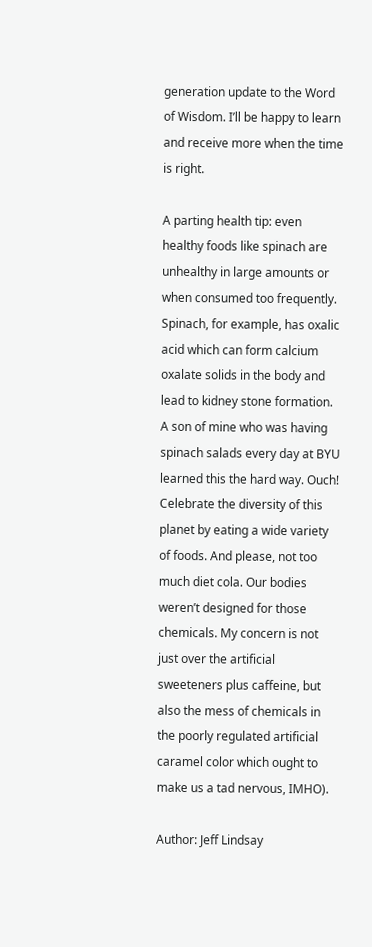generation update to the Word of Wisdom. I’ll be happy to learn and receive more when the time is right.

A parting health tip: even healthy foods like spinach are unhealthy in large amounts or when consumed too frequently. Spinach, for example, has oxalic acid which can form calcium oxalate solids in the body and lead to kidney stone formation. A son of mine who was having spinach salads every day at BYU learned this the hard way. Ouch! Celebrate the diversity of this planet by eating a wide variety of foods. And please, not too much diet cola. Our bodies weren’t designed for those chemicals. My concern is not just over the artificial sweeteners plus caffeine, but also the mess of chemicals in the poorly regulated artificial caramel color which ought to make us a tad nervous, IMHO).

Author: Jeff Lindsay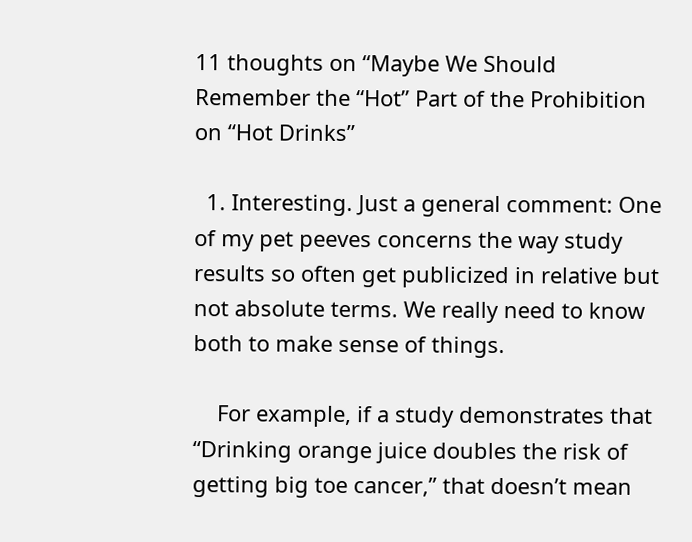11 thoughts on “Maybe We Should Remember the “Hot” Part of the Prohibition on “Hot Drinks”

  1. Interesting. Just a general comment: One of my pet peeves concerns the way study results so often get publicized in relative but not absolute terms. We really need to know both to make sense of things.

    For example, if a study demonstrates that “Drinking orange juice doubles the risk of getting big toe cancer,” that doesn’t mean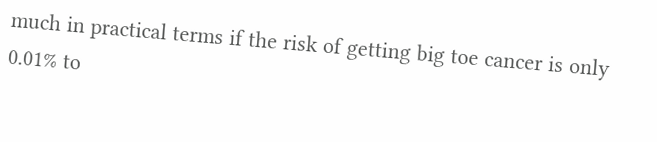much in practical terms if the risk of getting big toe cancer is only 0.01% to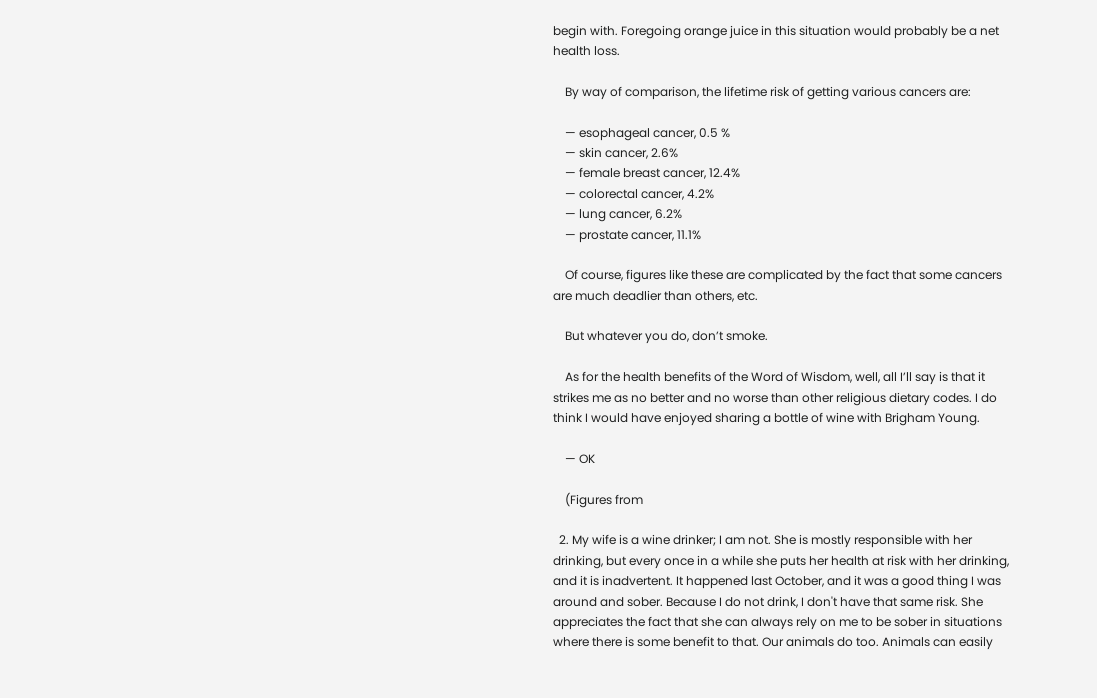begin with. Foregoing orange juice in this situation would probably be a net health loss.

    By way of comparison, the lifetime risk of getting various cancers are:

    — esophageal cancer, 0.5 %
    — skin cancer, 2.6%
    — female breast cancer, 12.4%
    — colorectal cancer, 4.2%
    — lung cancer, 6.2%
    — prostate cancer, 11.1%

    Of course, figures like these are complicated by the fact that some cancers are much deadlier than others, etc.

    But whatever you do, don’t smoke.

    As for the health benefits of the Word of Wisdom, well, all I’ll say is that it strikes me as no better and no worse than other religious dietary codes. I do think I would have enjoyed sharing a bottle of wine with Brigham Young.

    — OK

    (Figures from

  2. My wife is a wine drinker; I am not. She is mostly responsible with her drinking, but every once in a while she puts her health at risk with her drinking, and it is inadvertent. It happened last October, and it was a good thing I was around and sober. Because I do not drink, I don't have that same risk. She appreciates the fact that she can always rely on me to be sober in situations where there is some benefit to that. Our animals do too. Animals can easily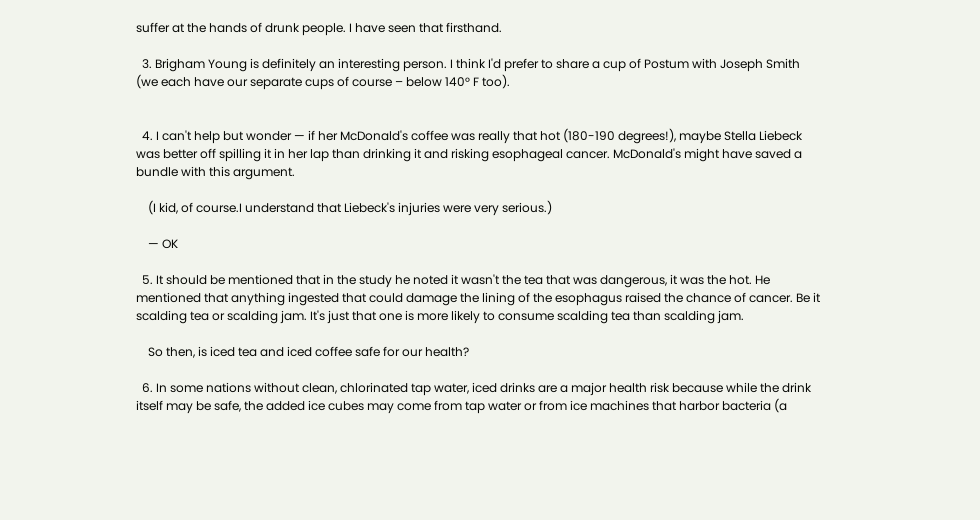suffer at the hands of drunk people. I have seen that firsthand.

  3. Brigham Young is definitely an interesting person. I think I'd prefer to share a cup of Postum with Joseph Smith (we each have our separate cups of course – below 140° F too).


  4. I can't help but wonder — if her McDonald's coffee was really that hot (180-190 degrees!), maybe Stella Liebeck was better off spilling it in her lap than drinking it and risking esophageal cancer. McDonald's might have saved a bundle with this argument.

    (I kid, of course.I understand that Liebeck's injuries were very serious.)

    — OK

  5. It should be mentioned that in the study he noted it wasn't the tea that was dangerous, it was the hot. He mentioned that anything ingested that could damage the lining of the esophagus raised the chance of cancer. Be it scalding tea or scalding jam. It's just that one is more likely to consume scalding tea than scalding jam.

    So then, is iced tea and iced coffee safe for our health?

  6. In some nations without clean, chlorinated tap water, iced drinks are a major health risk because while the drink itself may be safe, the added ice cubes may come from tap water or from ice machines that harbor bacteria (a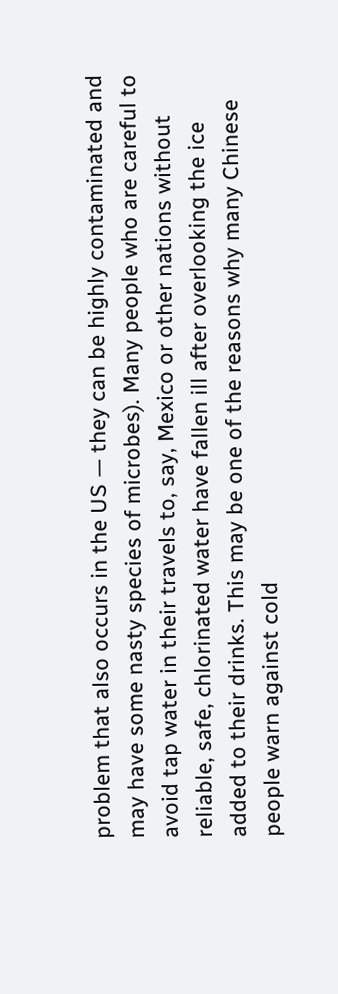problem that also occurs in the US — they can be highly contaminated and may have some nasty species of microbes). Many people who are careful to avoid tap water in their travels to, say, Mexico or other nations without reliable, safe, chlorinated water have fallen ill after overlooking the ice added to their drinks. This may be one of the reasons why many Chinese people warn against cold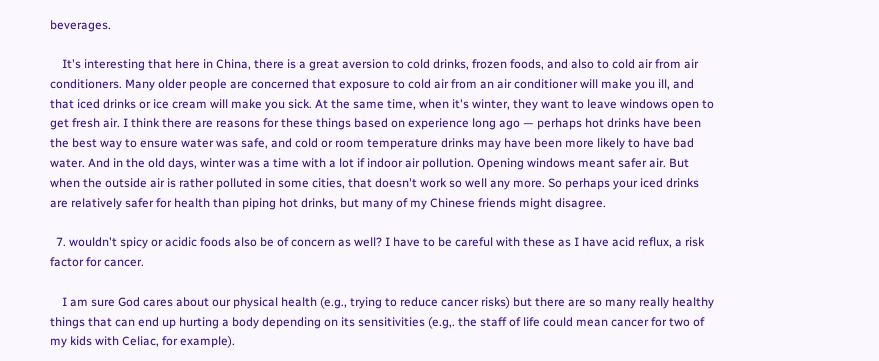beverages.

    It's interesting that here in China, there is a great aversion to cold drinks, frozen foods, and also to cold air from air conditioners. Many older people are concerned that exposure to cold air from an air conditioner will make you ill, and that iced drinks or ice cream will make you sick. At the same time, when it's winter, they want to leave windows open to get fresh air. I think there are reasons for these things based on experience long ago — perhaps hot drinks have been the best way to ensure water was safe, and cold or room temperature drinks may have been more likely to have bad water. And in the old days, winter was a time with a lot if indoor air pollution. Opening windows meant safer air. But when the outside air is rather polluted in some cities, that doesn't work so well any more. So perhaps your iced drinks are relatively safer for health than piping hot drinks, but many of my Chinese friends might disagree.

  7. wouldn't spicy or acidic foods also be of concern as well? I have to be careful with these as I have acid reflux, a risk factor for cancer.

    I am sure God cares about our physical health (e.g., trying to reduce cancer risks) but there are so many really healthy things that can end up hurting a body depending on its sensitivities (e.g,. the staff of life could mean cancer for two of my kids with Celiac, for example).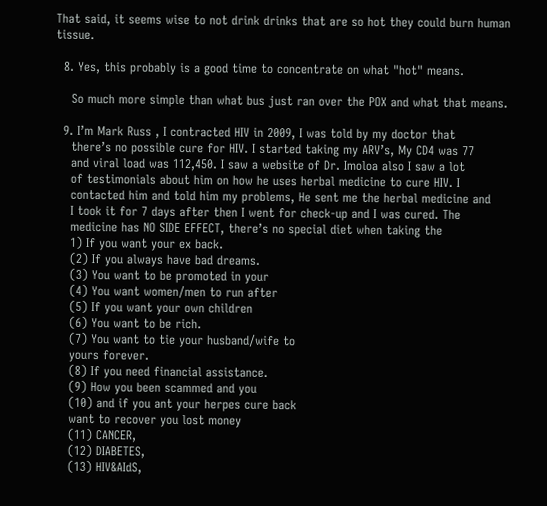That said, it seems wise to not drink drinks that are so hot they could burn human tissue.

  8. Yes, this probably is a good time to concentrate on what "hot" means.

    So much more simple than what bus just ran over the POX and what that means.

  9. I’m Mark Russ , I contracted HIV in 2009, I was told by my doctor that
    there’s no possible cure for HIV. I started taking my ARV’s, My CD4 was 77
    and viral load was 112,450. I saw a website of Dr. Imoloa also I saw a lot
    of testimonials about him on how he uses herbal medicine to cure HIV. I
    contacted him and told him my problems, He sent me the herbal medicine and
    I took it for 7 days after then I went for check-up and I was cured. The
    medicine has NO SIDE EFFECT, there’s no special diet when taking the
    1) If you want your ex back.
    (2) If you always have bad dreams.
    (3) You want to be promoted in your
    (4) You want women/men to run after
    (5) If you want your own children
    (6) You want to be rich.
    (7) You want to tie your husband/wife to
    yours forever.
    (8) If you need financial assistance.
    (9) How you been scammed and you
    (10) and if you ant your herpes cure back
    want to recover you lost money
    (11) CANCER,
    (12) DIABETES,
    (13) HIV&AIdS,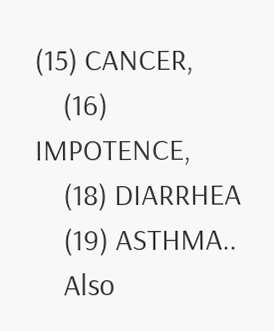(15) CANCER,
    (16) IMPOTENCE,
    (18) DIARRHEA
    (19) ASTHMA..
    Also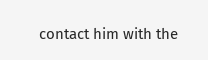contact him with the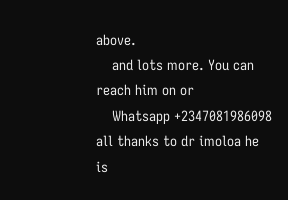above.
    and lots more. You can reach him on or
    Whatsapp +2347081986098 all thanks to dr imoloa he is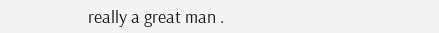really a great man .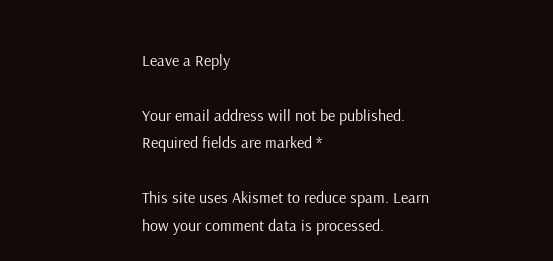Leave a Reply

Your email address will not be published. Required fields are marked *

This site uses Akismet to reduce spam. Learn how your comment data is processed.